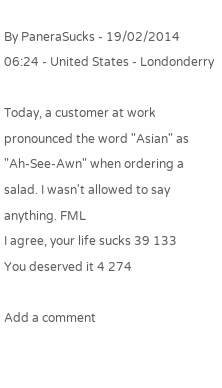By PaneraSucks - 19/02/2014 06:24 - United States - Londonderry

Today, a customer at work pronounced the word "Asian" as "Ah-See-Awn" when ordering a salad. I wasn't allowed to say anything. FML
I agree, your life sucks 39 133
You deserved it 4 274

Add a comment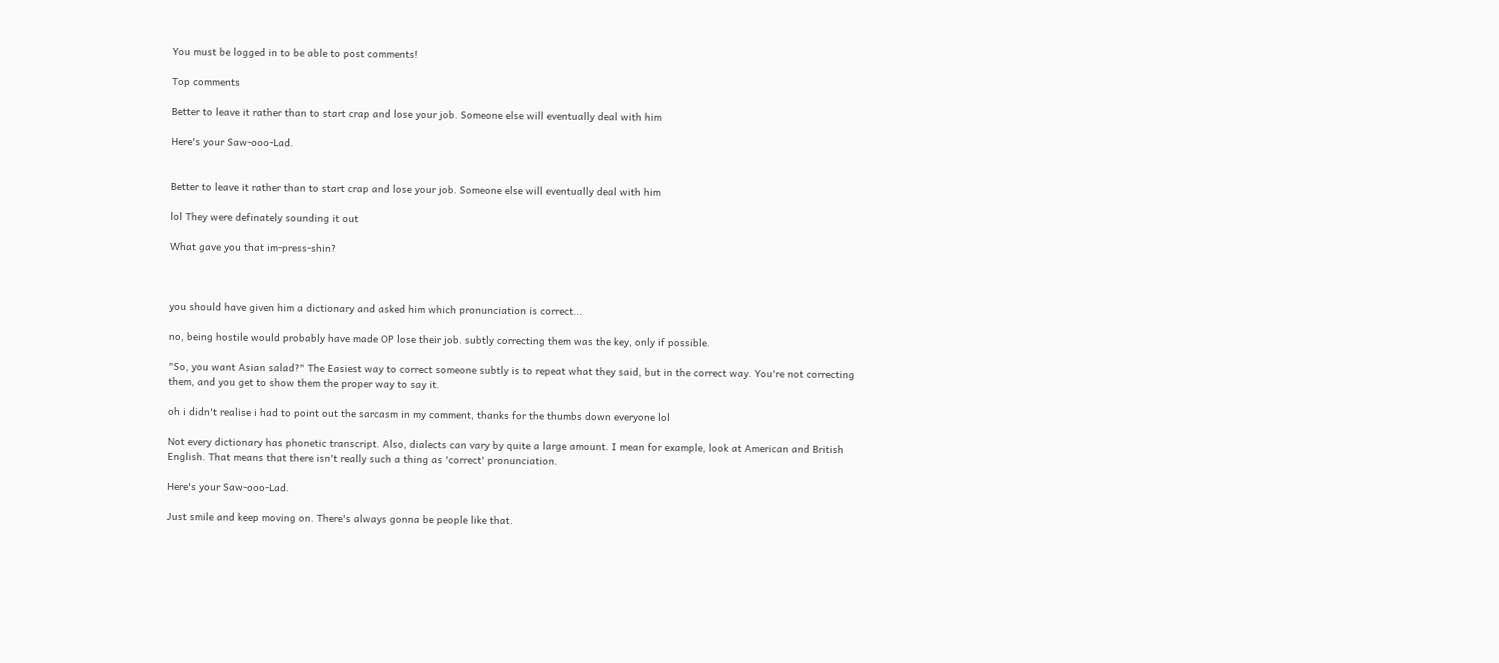You must be logged in to be able to post comments!

Top comments

Better to leave it rather than to start crap and lose your job. Someone else will eventually deal with him

Here's your Saw-ooo-Lad.


Better to leave it rather than to start crap and lose your job. Someone else will eventually deal with him

lol They were definately sounding it out

What gave you that im-press-shin?



you should have given him a dictionary and asked him which pronunciation is correct...

no, being hostile would probably have made OP lose their job. subtly correcting them was the key, only if possible.

"So, you want Asian salad?" The Easiest way to correct someone subtly is to repeat what they said, but in the correct way. You're not correcting them, and you get to show them the proper way to say it.

oh i didn't realise i had to point out the sarcasm in my comment, thanks for the thumbs down everyone lol

Not every dictionary has phonetic transcript. Also, dialects can vary by quite a large amount. I mean for example, look at American and British English. That means that there isn't really such a thing as 'correct' pronunciation.

Here's your Saw-ooo-Lad.

Just smile and keep moving on. There's always gonna be people like that.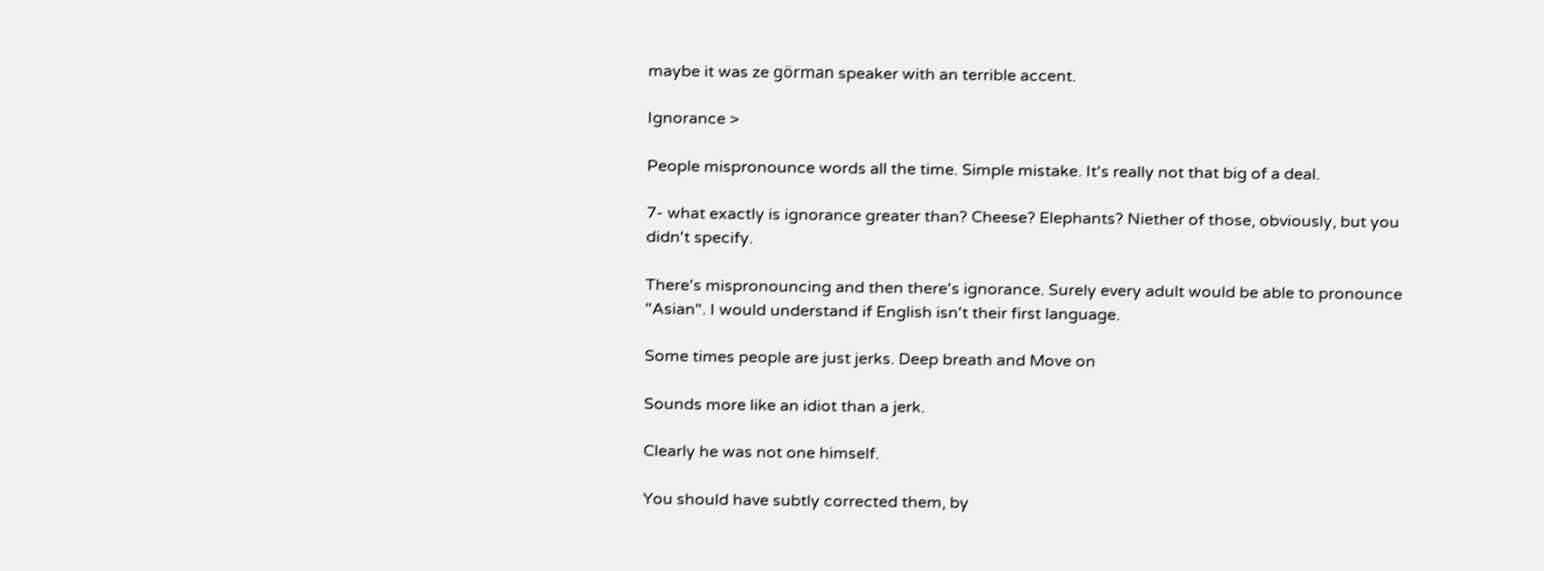maybe it was ze görman speaker with an terrible accent.

Ignorance >

People mispronounce words all the time. Simple mistake. It's really not that big of a deal.

7- what exactly is ignorance greater than? Cheese? Elephants? Niether of those, obviously, but you didn't specify.

There's mispronouncing and then there's ignorance. Surely every adult would be able to pronounce "Asian". I would understand if English isn't their first language.

Some times people are just jerks. Deep breath and Move on

Sounds more like an idiot than a jerk.

Clearly he was not one himself.

You should have subtly corrected them, by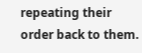repeating their order back to them.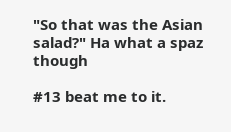"So that was the Asian salad?" Ha what a spaz though

#13 beat me to it.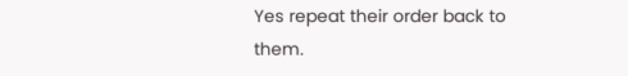Yes repeat their order back to them.